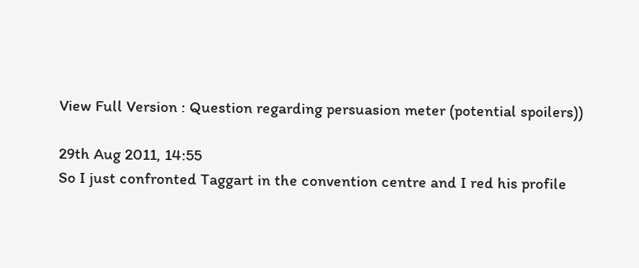View Full Version : Question regarding persuasion meter (potential spoilers))

29th Aug 2011, 14:55
So I just confronted Taggart in the convention centre and I red his profile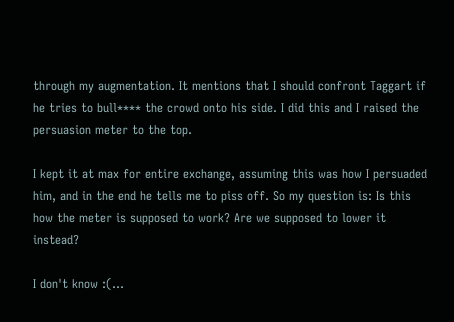through my augmentation. It mentions that I should confront Taggart if he tries to bull**** the crowd onto his side. I did this and I raised the persuasion meter to the top.

I kept it at max for entire exchange, assuming this was how I persuaded him, and in the end he tells me to piss off. So my question is: Is this how the meter is supposed to work? Are we supposed to lower it instead?

I don't know :(...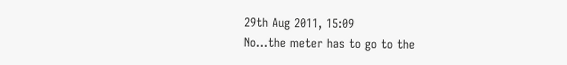29th Aug 2011, 15:09
No...the meter has to go to the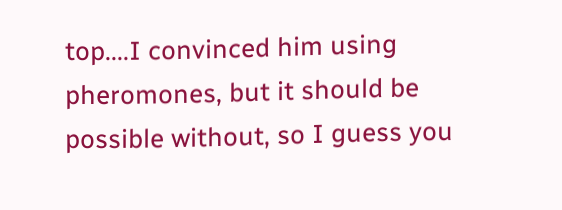top....I convinced him using pheromones, but it should be possible without, so I guess you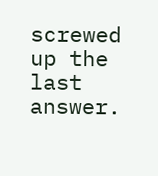screwed up the last answer.